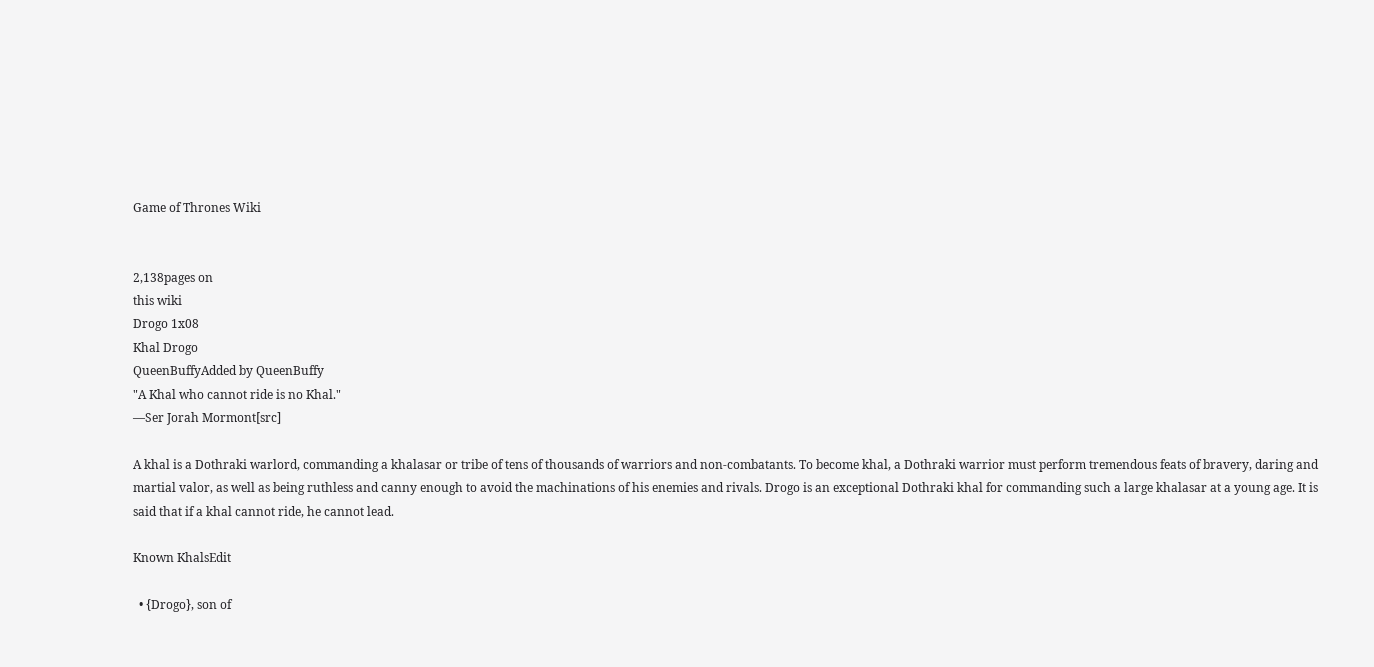Game of Thrones Wiki


2,138pages on
this wiki
Drogo 1x08
Khal Drogo
QueenBuffyAdded by QueenBuffy
"A Khal who cannot ride is no Khal."
―Ser Jorah Mormont[src]

A khal is a Dothraki warlord, commanding a khalasar or tribe of tens of thousands of warriors and non-combatants. To become khal, a Dothraki warrior must perform tremendous feats of bravery, daring and martial valor, as well as being ruthless and canny enough to avoid the machinations of his enemies and rivals. Drogo is an exceptional Dothraki khal for commanding such a large khalasar at a young age. It is said that if a khal cannot ride, he cannot lead.

Known KhalsEdit

  • {Drogo}, son of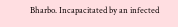Bharbo. Incapacitated by an infected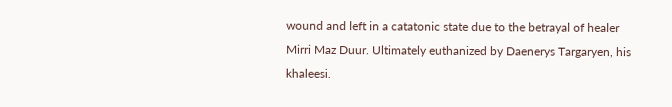wound and left in a catatonic state due to the betrayal of healer Mirri Maz Duur. Ultimately euthanized by Daenerys Targaryen, his khaleesi.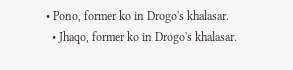• Pono, former ko in Drogo's khalasar.
  • Jhaqo, former ko in Drogo's khalasar.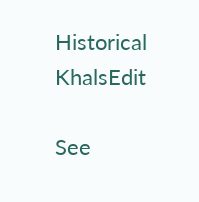Historical KhalsEdit

See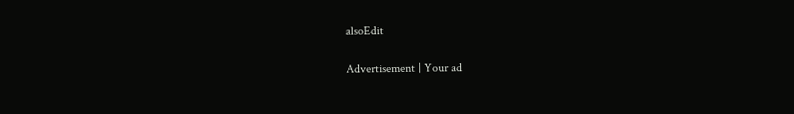alsoEdit

Advertisement | Your ad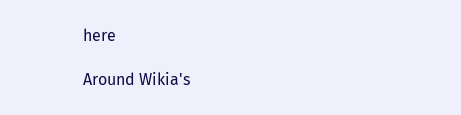here

Around Wikia's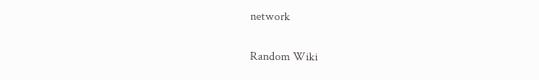network

Random Wiki